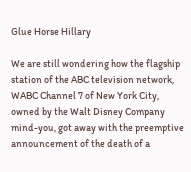Glue Horse Hillary

We are still wondering how the flagship station of the ABC television network, WABC Channel 7 of New York City, owned by the Walt Disney Company mind-you, got away with the preemptive announcement of the death of a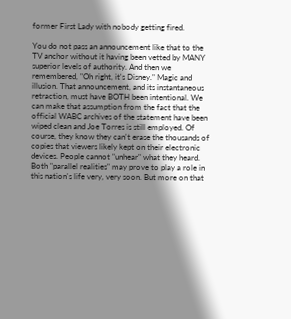former First Lady with nobody getting fired.

You do not pass an announcement like that to the TV anchor without it having been vetted by MANY superior levels of authority. And then we remembered, "Oh right, it's Disney." Magic and illusion. That announcement, and its instantaneous retraction, must have BOTH been intentional. We can make that assumption from the fact that the official WABC archives of the statement have been wiped clean and Joe Torres is still employed. Of course, they know they can't erase the thousands of copies that viewers likely kept on their electronic devices. People cannot "unhear" what they heard. Both "parallel realities" may prove to play a role in this nation's life very, very soon. But more on that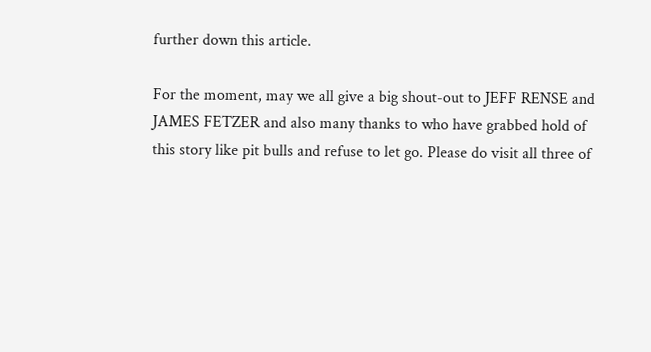further down this article.

For the moment, may we all give a big shout-out to JEFF RENSE and JAMES FETZER and also many thanks to who have grabbed hold of this story like pit bulls and refuse to let go. Please do visit all three of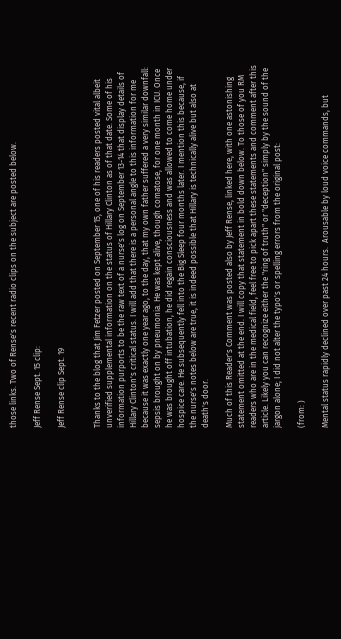those links. Two of Rense's recent radio clips on the subject are posted below.

Jeff Rense Sept. 15 clip:

Jeff Rense clip Sept. 19


Thanks to the blog that Jim Fetzer posted on September 15, one of his readers posted vital albeit unverified supplemental information on the status of Hillary Clinton as of that date. Some of his information purports to be the raw text of a nurse's log on September 13-14 that display details of Hillary Clinton's critical status. I will add that there is a personal angle to this information for me because it was exactly one year ago, to the day, that my own father suffered a very similar downfall: sepsis brought on by pneumonia. He was kept alive, though comatose, for one month in ICU. Once he was brought off intubation, he did regain consciousness and was allowed to come home under hospice care. He subsequently fell into the Big Sleep four months later. I mention this because, if the nurse's notes below are true, it is indeed possible that Hillary is technically alive but also at death's door.

Much of this Reader's Comment was posted also by Jeff Rense, linked here, with one astonishing statement omitted at the end. I will copy that statement in bold down below. To those of you RM readers who are in the medical field, feel free to pick apart these statements and comment after this article. Likely you can recognize either the "ring of truth" or "deception" simply by the sound of the jargon alone; I did not alter the typo's or spelling errors from the original post:

(from: )

Mental status rapidly declined over past 24 hours.  Arousable by loud voice commands, but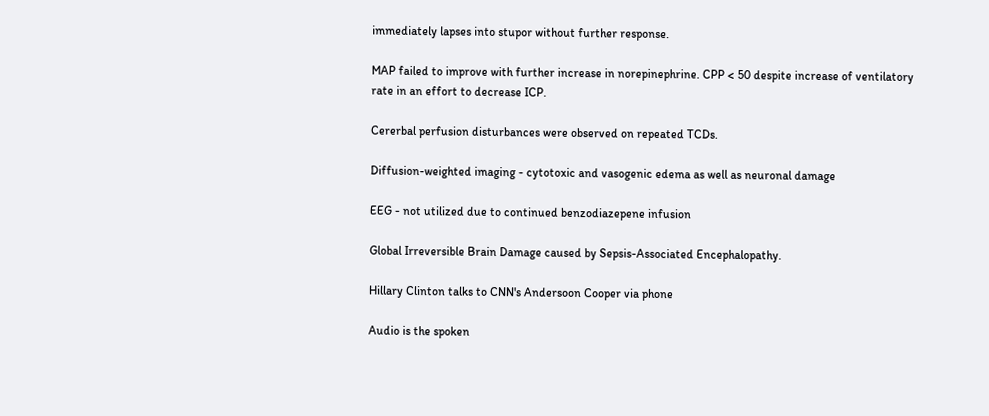immediately lapses into stupor without further response.

MAP failed to improve with further increase in norepinephrine. CPP < 50 despite increase of ventilatory rate in an effort to decrease ICP.

Cererbal perfusion disturbances were observed on repeated TCDs.

Diffusion-weighted imaging - cytotoxic and vasogenic edema as well as neuronal damage

EEG - not utilized due to continued benzodiazepene infusion

Global Irreversible Brain Damage caused by Sepsis-Associated Encephalopathy.

Hillary Clinton talks to CNN's Andersoon Cooper via phone

Audio is the spoken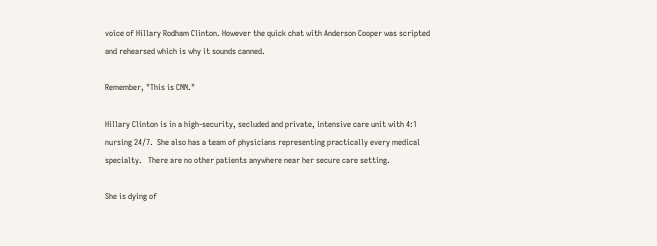voice of Hillary Rodham Clinton. However the quick chat with Anderson Cooper was scripted and rehearsed which is why it sounds canned.

Remember, "This is CNN."

Hillary Clinton is in a high-security, secluded and private, intensive care unit with 4:1 nursing 24/7.  She also has a team of physicians representing practically every medical specialty.   There are no other patients anywhere near her secure care setting.

She is dying of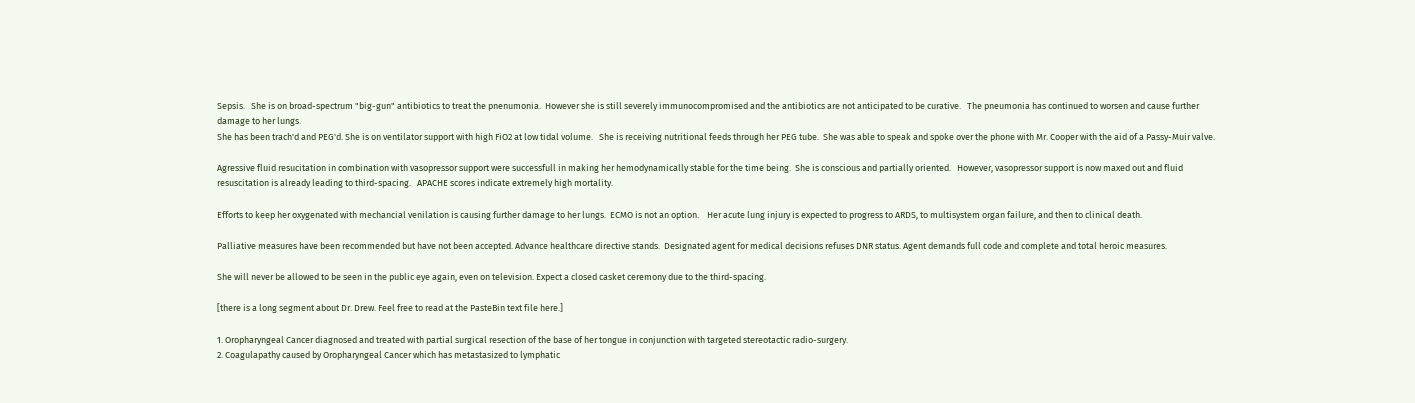Sepsis.   She is on broad-spectrum "big-gun" antibiotics to treat the pnenumonia.  However she is still severely immunocompromised and the antibiotics are not anticipated to be curative.   The pneumonia has continued to worsen and cause further damage to her lungs.
She has been trach'd and PEG'd. She is on ventilator support with high FiO2 at low tidal volume.   She is receiving nutritional feeds through her PEG tube.  She was able to speak and spoke over the phone with Mr. Cooper with the aid of a Passy-Muir valve.

Agressive fluid resucitation in combination with vasopressor support were successfull in making her hemodynamically stable for the time being.  She is conscious and partially oriented.   However, vasopressor support is now maxed out and fluid resuscitation is already leading to third-spacing.   APACHE scores indicate extremely high mortality.

Efforts to keep her oxygenated with mechancial venilation is causing further damage to her lungs.  ECMO is not an option.    Her acute lung injury is expected to progress to ARDS, to multisystem organ failure, and then to clinical death.

Palliative measures have been recommended but have not been accepted. Advance healthcare directive stands.  Designated agent for medical decisions refuses DNR status. Agent demands full code and complete and total heroic measures.

She will never be allowed to be seen in the public eye again, even on television. Expect a closed casket ceremony due to the third-spacing.

[there is a long segment about Dr. Drew. Feel free to read at the PasteBin text file here.]

1. Oropharyngeal Cancer diagnosed and treated with partial surgical resection of the base of her tongue in conjunction with targeted stereotactic radio-surgery.
2. Coagulapathy caused by Oropharyngeal Cancer which has metastasized to lymphatic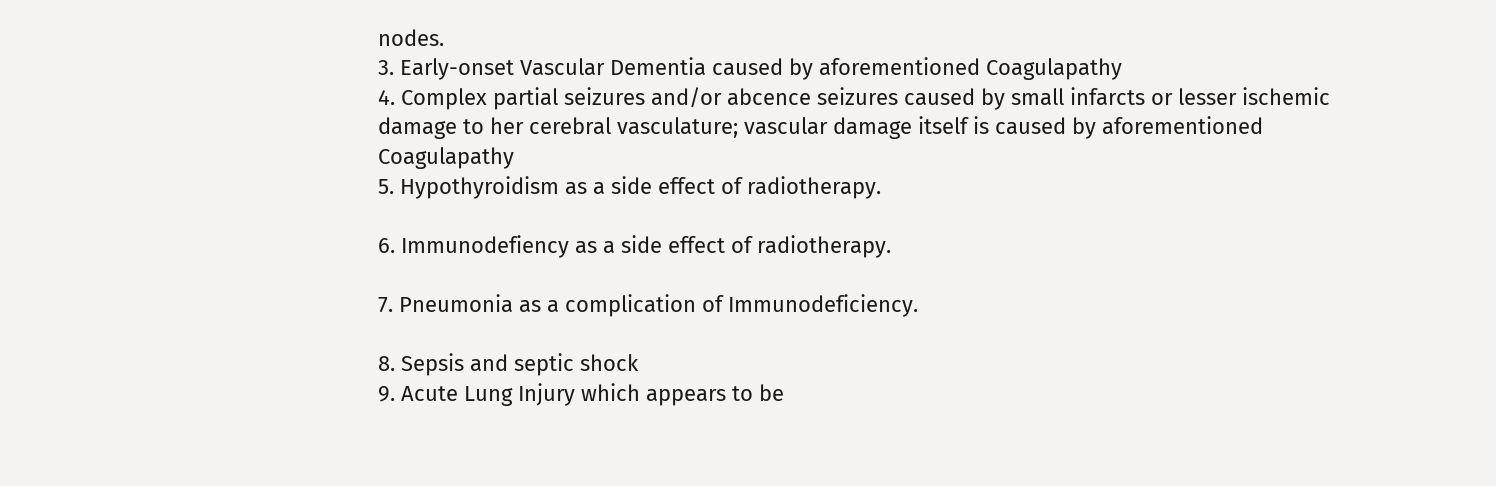nodes.
3. Early-onset Vascular Dementia caused by aforementioned Coagulapathy
4. Complex partial seizures and/or abcence seizures caused by small infarcts or lesser ischemic damage to her cerebral vasculature; vascular damage itself is caused by aforementioned Coagulapathy
5. Hypothyroidism as a side effect of radiotherapy.

6. Immunodefiency as a side effect of radiotherapy.

7. Pneumonia as a complication of Immunodeficiency.

8. Sepsis and septic shock
9. Acute Lung Injury which appears to be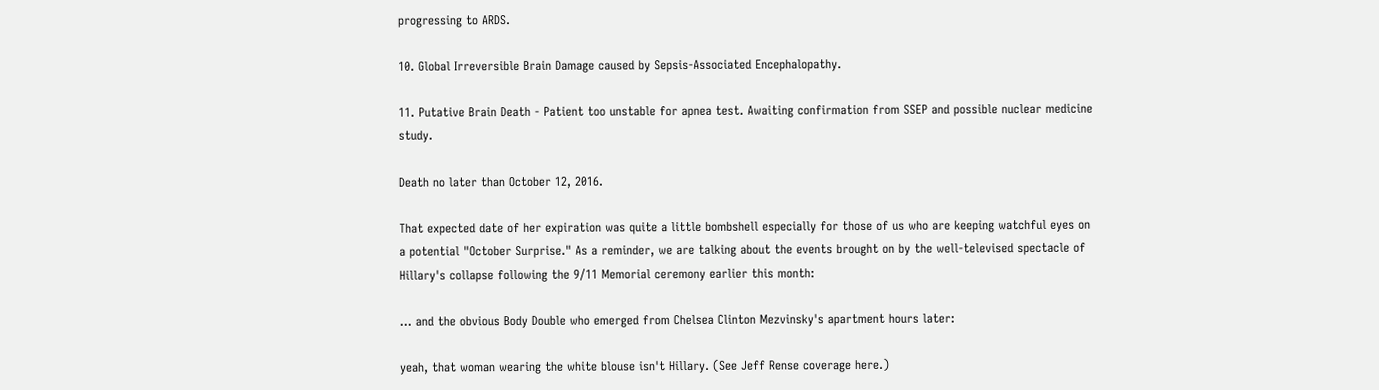progressing to ARDS.

10. Global Irreversible Brain Damage caused by Sepsis-Associated Encephalopathy.

11. Putative Brain Death - Patient too unstable for apnea test. Awaiting confirmation from SSEP and possible nuclear medicine study.

Death no later than October 12, 2016.

That expected date of her expiration was quite a little bombshell especially for those of us who are keeping watchful eyes on a potential "October Surprise." As a reminder, we are talking about the events brought on by the well-televised spectacle of Hillary's collapse following the 9/11 Memorial ceremony earlier this month:

... and the obvious Body Double who emerged from Chelsea Clinton Mezvinsky's apartment hours later:

yeah, that woman wearing the white blouse isn't Hillary. (See Jeff Rense coverage here.)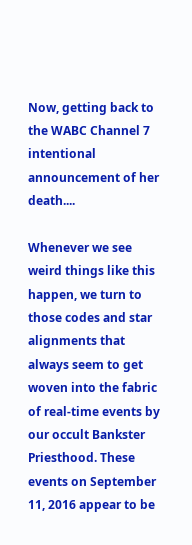Now, getting back to the WABC Channel 7 intentional announcement of her death....

Whenever we see weird things like this happen, we turn to those codes and star alignments that always seem to get woven into the fabric of real-time events by our occult Bankster Priesthood. These events on September 11, 2016 appear to be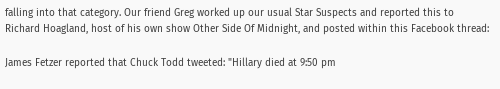falling into that category. Our friend Greg worked up our usual Star Suspects and reported this to Richard Hoagland, host of his own show Other Side Of Midnight, and posted within this Facebook thread:

James Fetzer reported that Chuck Todd tweeted: "Hillary died at 9:50 pm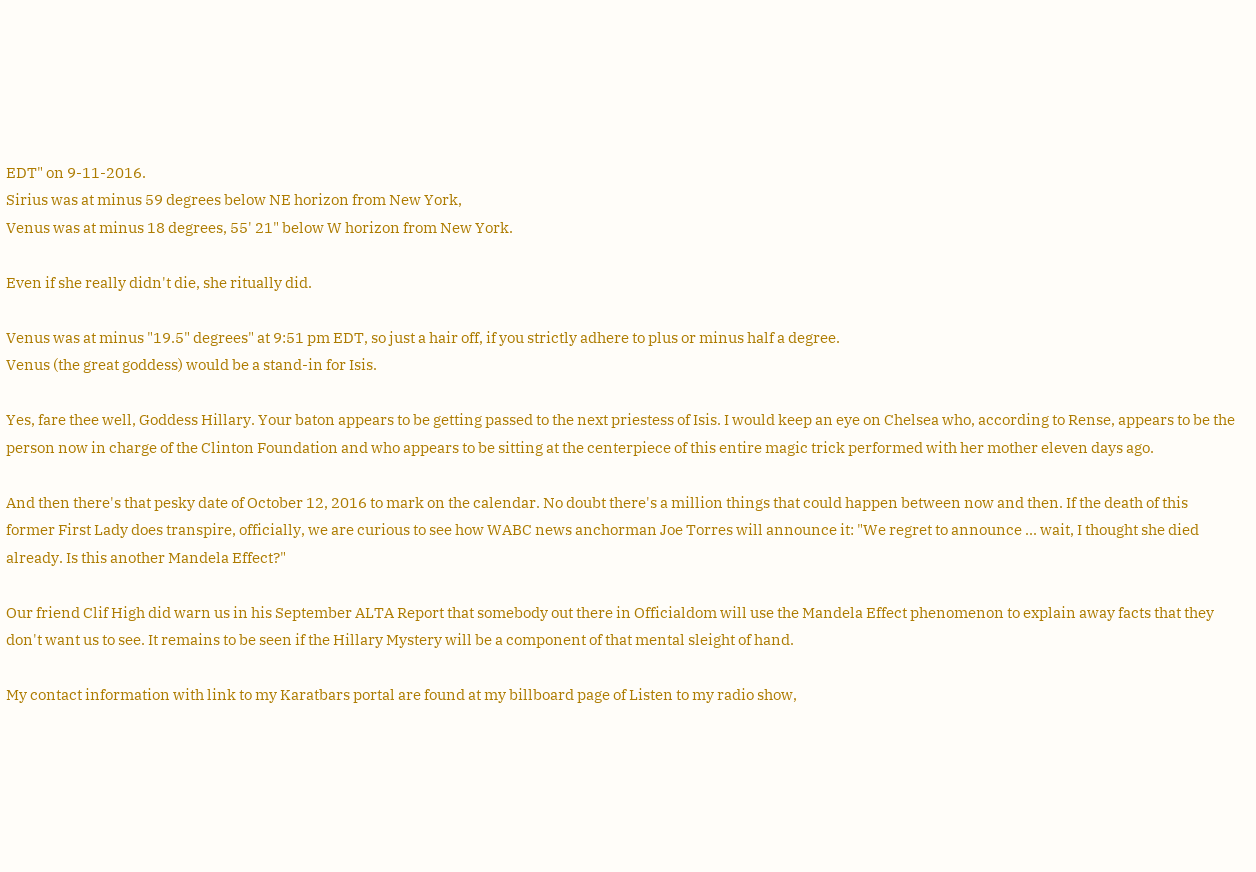EDT" on 9-11-2016.
Sirius was at minus 59 degrees below NE horizon from New York,
Venus was at minus 18 degrees, 55' 21" below W horizon from New York.

Even if she really didn't die, she ritually did.

Venus was at minus "19.5" degrees" at 9:51 pm EDT, so just a hair off, if you strictly adhere to plus or minus half a degree.
Venus (the great goddess) would be a stand-in for Isis.

Yes, fare thee well, Goddess Hillary. Your baton appears to be getting passed to the next priestess of Isis. I would keep an eye on Chelsea who, according to Rense, appears to be the person now in charge of the Clinton Foundation and who appears to be sitting at the centerpiece of this entire magic trick performed with her mother eleven days ago.

And then there's that pesky date of October 12, 2016 to mark on the calendar. No doubt there's a million things that could happen between now and then. If the death of this former First Lady does transpire, officially, we are curious to see how WABC news anchorman Joe Torres will announce it: "We regret to announce ... wait, I thought she died already. Is this another Mandela Effect?"

Our friend Clif High did warn us in his September ALTA Report that somebody out there in Officialdom will use the Mandela Effect phenomenon to explain away facts that they don't want us to see. It remains to be seen if the Hillary Mystery will be a component of that mental sleight of hand.

My contact information with link to my Karatbars portal are found at my billboard page of Listen to my radio show,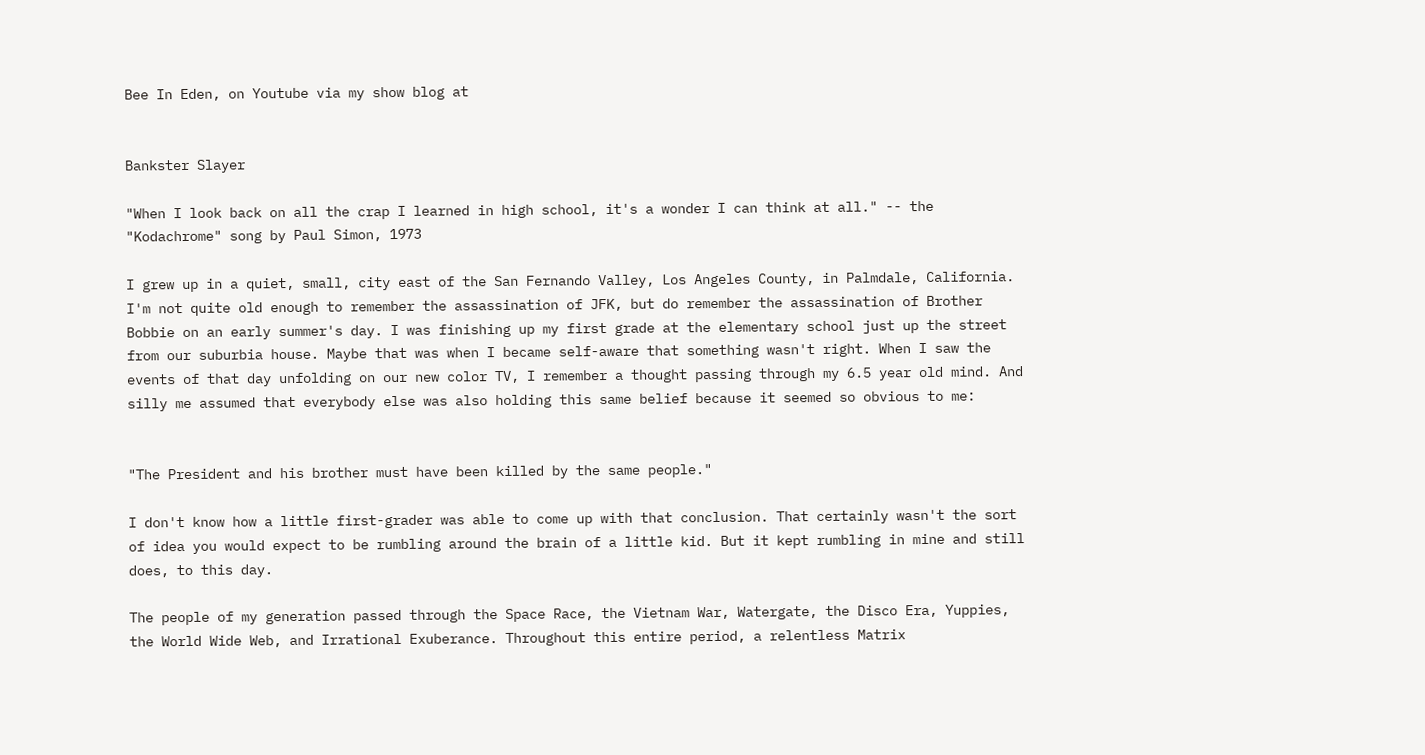Bee In Eden, on Youtube via my show blog at


Bankster Slayer

"When I look back on all the crap I learned in high school, it's a wonder I can think at all." -- the "Kodachrome" song by Paul Simon, 1973

I grew up in a quiet, small, city east of the San Fernando Valley, Los Angeles County, in Palmdale, California. I'm not quite old enough to remember the assassination of JFK, but do remember the assassination of Brother Bobbie on an early summer's day. I was finishing up my first grade at the elementary school just up the street from our suburbia house. Maybe that was when I became self-aware that something wasn't right. When I saw the events of that day unfolding on our new color TV, I remember a thought passing through my 6.5 year old mind. And silly me assumed that everybody else was also holding this same belief because it seemed so obvious to me:


"The President and his brother must have been killed by the same people."

I don't know how a little first-grader was able to come up with that conclusion. That certainly wasn't the sort of idea you would expect to be rumbling around the brain of a little kid. But it kept rumbling in mine and still does, to this day.

The people of my generation passed through the Space Race, the Vietnam War, Watergate, the Disco Era, Yuppies, the World Wide Web, and Irrational Exuberance. Throughout this entire period, a relentless Matrix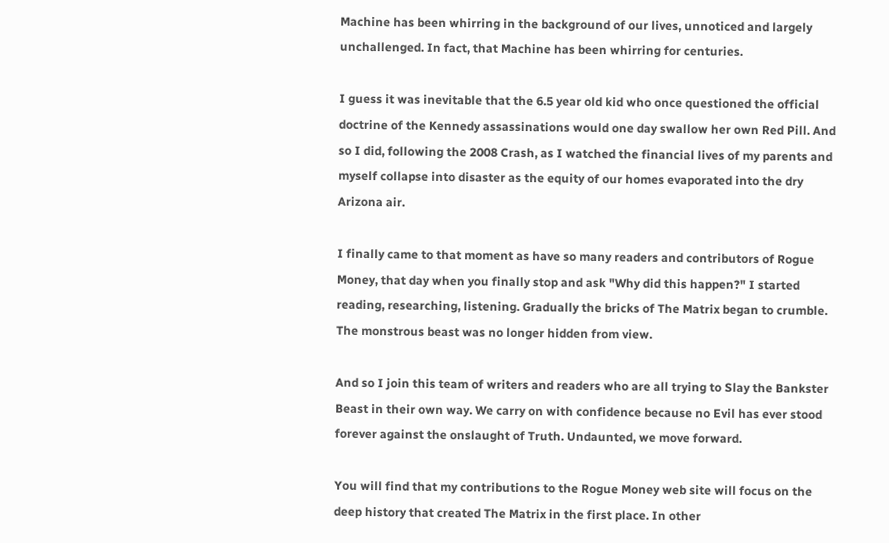Machine has been whirring in the background of our lives, unnoticed and largely unchallenged. In fact, that Machine has been whirring for centuries.

I guess it was inevitable that the 6.5 year old kid who once questioned the official doctrine of the Kennedy assassinations would one day swallow her own Red Pill. And so I did, following the 2008 Crash, as I watched the financial lives of my parents and myself collapse into disaster as the equity of our homes evaporated into the dry Arizona air.

I finally came to that moment as have so many readers and contributors of Rogue Money, that day when you finally stop and ask "Why did this happen?" I started reading, researching, listening. Gradually the bricks of The Matrix began to crumble. The monstrous beast was no longer hidden from view.

And so I join this team of writers and readers who are all trying to Slay the Bankster Beast in their own way. We carry on with confidence because no Evil has ever stood forever against the onslaught of Truth. Undaunted, we move forward.

You will find that my contributions to the Rogue Money web site will focus on the deep history that created The Matrix in the first place. In other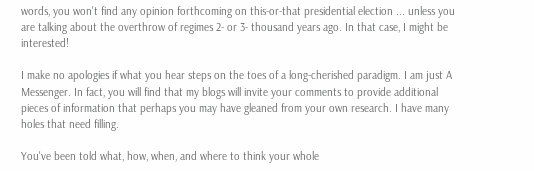words, you won't find any opinion forthcoming on this-or-that presidential election ... unless you are talking about the overthrow of regimes 2- or 3- thousand years ago. In that case, I might be interested!

I make no apologies if what you hear steps on the toes of a long-cherished paradigm. I am just A Messenger. In fact, you will find that my blogs will invite your comments to provide additional pieces of information that perhaps you may have gleaned from your own research. I have many holes that need filling.

You've been told what, how, when, and where to think your whole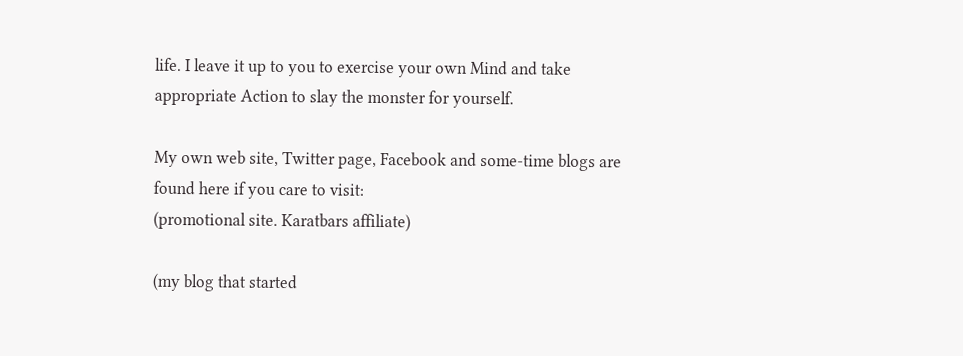life. I leave it up to you to exercise your own Mind and take appropriate Action to slay the monster for yourself.

My own web site, Twitter page, Facebook and some-time blogs are found here if you care to visit:
(promotional site. Karatbars affiliate)

(my blog that started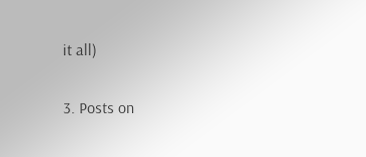it all)

3. Posts on